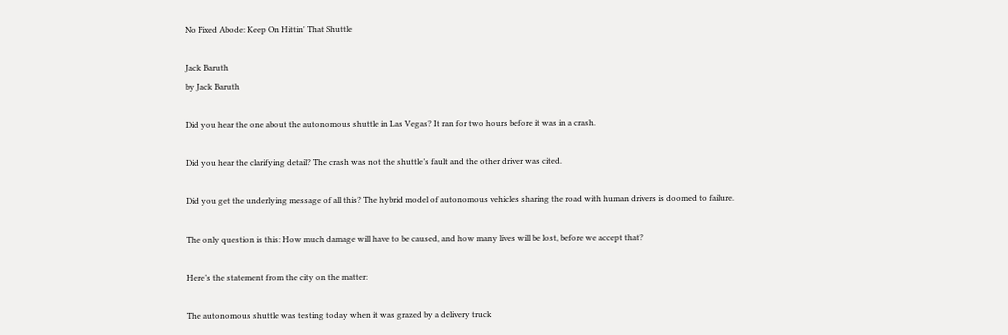No Fixed Abode: Keep On Hittin' That Shuttle

Jack Baruth
by Jack Baruth

Did you hear the one about the autonomous shuttle in Las Vegas? It ran for two hours before it was in a crash.

Did you hear the clarifying detail? The crash was not the shuttle’s fault and the other driver was cited.

Did you get the underlying message of all this? The hybrid model of autonomous vehicles sharing the road with human drivers is doomed to failure.

The only question is this: How much damage will have to be caused, and how many lives will be lost, before we accept that?

Here’s the statement from the city on the matter:

The autonomous shuttle was testing today when it was grazed by a delivery truck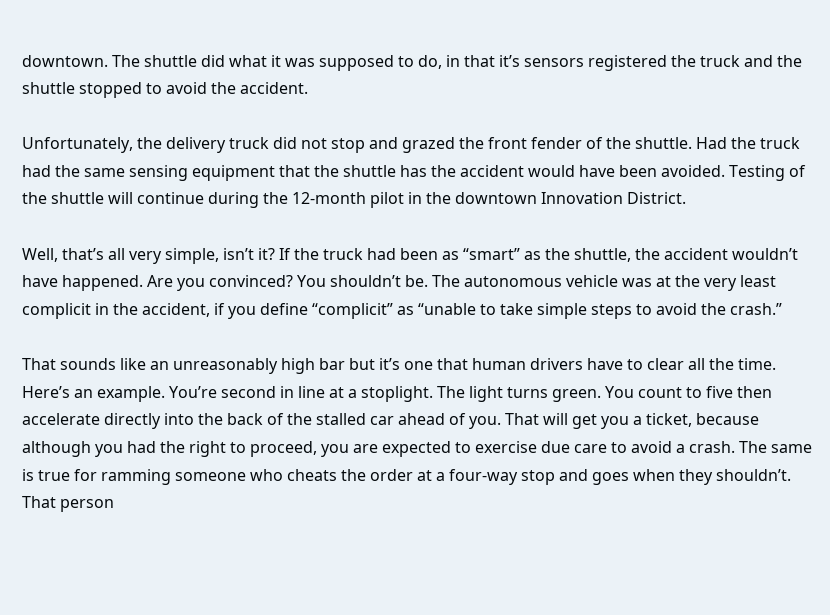downtown. The shuttle did what it was supposed to do, in that it’s sensors registered the truck and the shuttle stopped to avoid the accident.

Unfortunately, the delivery truck did not stop and grazed the front fender of the shuttle. Had the truck had the same sensing equipment that the shuttle has the accident would have been avoided. Testing of the shuttle will continue during the 12-month pilot in the downtown Innovation District.

Well, that’s all very simple, isn’t it? If the truck had been as “smart” as the shuttle, the accident wouldn’t have happened. Are you convinced? You shouldn’t be. The autonomous vehicle was at the very least complicit in the accident, if you define “complicit” as “unable to take simple steps to avoid the crash.”

That sounds like an unreasonably high bar but it’s one that human drivers have to clear all the time. Here’s an example. You’re second in line at a stoplight. The light turns green. You count to five then accelerate directly into the back of the stalled car ahead of you. That will get you a ticket, because although you had the right to proceed, you are expected to exercise due care to avoid a crash. The same is true for ramming someone who cheats the order at a four-way stop and goes when they shouldn’t. That person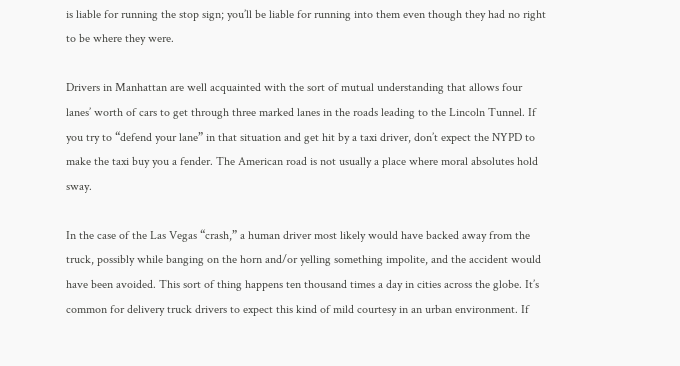is liable for running the stop sign; you’ll be liable for running into them even though they had no right to be where they were.

Drivers in Manhattan are well acquainted with the sort of mutual understanding that allows four lanes’ worth of cars to get through three marked lanes in the roads leading to the Lincoln Tunnel. If you try to “defend your lane” in that situation and get hit by a taxi driver, don’t expect the NYPD to make the taxi buy you a fender. The American road is not usually a place where moral absolutes hold sway.

In the case of the Las Vegas “crash,” a human driver most likely would have backed away from the truck, possibly while banging on the horn and/or yelling something impolite, and the accident would have been avoided. This sort of thing happens ten thousand times a day in cities across the globe. It’s common for delivery truck drivers to expect this kind of mild courtesy in an urban environment. If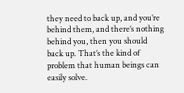they need to back up, and you’re behind them, and there’s nothing behind you, then you should back up. That’s the kind of problem that human beings can easily solve.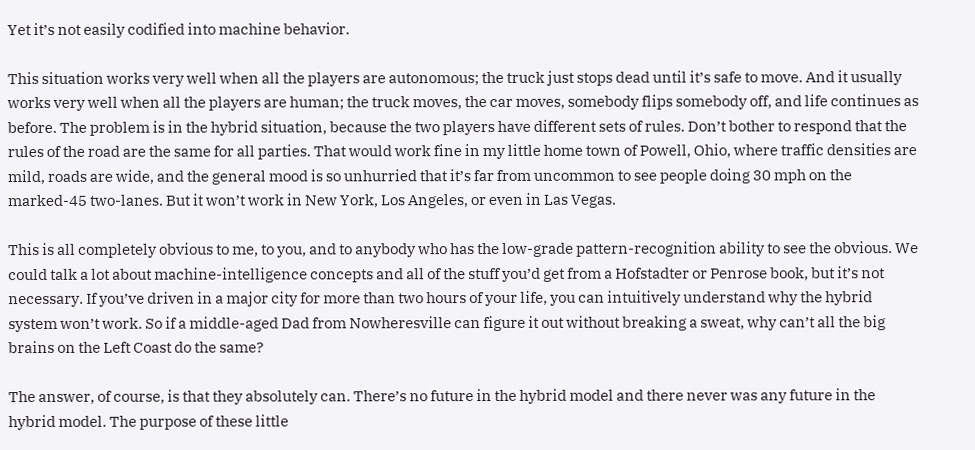Yet it’s not easily codified into machine behavior.

This situation works very well when all the players are autonomous; the truck just stops dead until it’s safe to move. And it usually works very well when all the players are human; the truck moves, the car moves, somebody flips somebody off, and life continues as before. The problem is in the hybrid situation, because the two players have different sets of rules. Don’t bother to respond that the rules of the road are the same for all parties. That would work fine in my little home town of Powell, Ohio, where traffic densities are mild, roads are wide, and the general mood is so unhurried that it’s far from uncommon to see people doing 30 mph on the marked-45 two-lanes. But it won’t work in New York, Los Angeles, or even in Las Vegas.

This is all completely obvious to me, to you, and to anybody who has the low-grade pattern-recognition ability to see the obvious. We could talk a lot about machine-intelligence concepts and all of the stuff you’d get from a Hofstadter or Penrose book, but it’s not necessary. If you’ve driven in a major city for more than two hours of your life, you can intuitively understand why the hybrid system won’t work. So if a middle-aged Dad from Nowheresville can figure it out without breaking a sweat, why can’t all the big brains on the Left Coast do the same?

The answer, of course, is that they absolutely can. There’s no future in the hybrid model and there never was any future in the hybrid model. The purpose of these little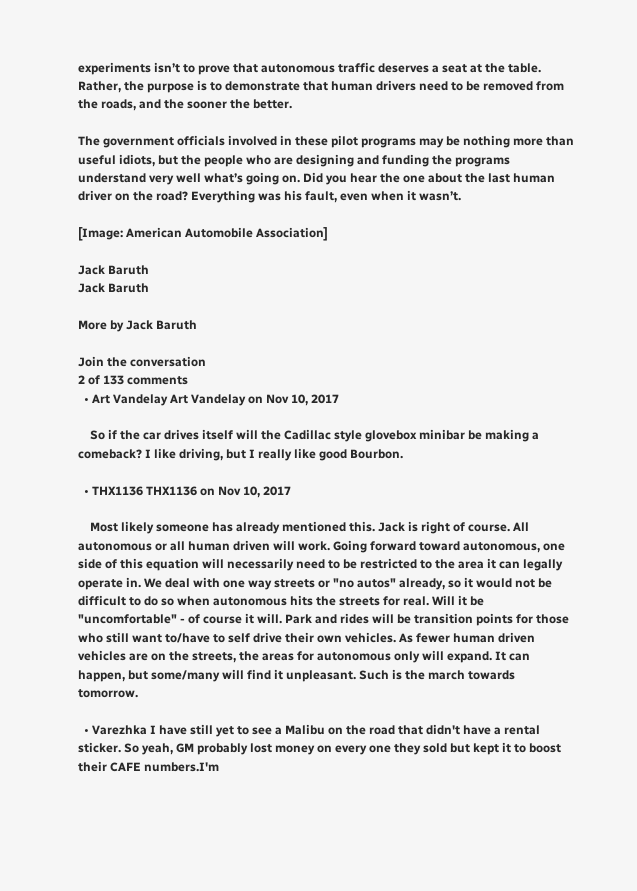experiments isn’t to prove that autonomous traffic deserves a seat at the table. Rather, the purpose is to demonstrate that human drivers need to be removed from the roads, and the sooner the better.

The government officials involved in these pilot programs may be nothing more than useful idiots, but the people who are designing and funding the programs understand very well what’s going on. Did you hear the one about the last human driver on the road? Everything was his fault, even when it wasn’t.

[Image: American Automobile Association]

Jack Baruth
Jack Baruth

More by Jack Baruth

Join the conversation
2 of 133 comments
  • Art Vandelay Art Vandelay on Nov 10, 2017

    So if the car drives itself will the Cadillac style glovebox minibar be making a comeback? I like driving, but I really like good Bourbon.

  • THX1136 THX1136 on Nov 10, 2017

    Most likely someone has already mentioned this. Jack is right of course. All autonomous or all human driven will work. Going forward toward autonomous, one side of this equation will necessarily need to be restricted to the area it can legally operate in. We deal with one way streets or "no autos" already, so it would not be difficult to do so when autonomous hits the streets for real. Will it be "uncomfortable" - of course it will. Park and rides will be transition points for those who still want to/have to self drive their own vehicles. As fewer human driven vehicles are on the streets, the areas for autonomous only will expand. It can happen, but some/many will find it unpleasant. Such is the march towards tomorrow.

  • Varezhka I have still yet to see a Malibu on the road that didn't have a rental sticker. So yeah, GM probably lost money on every one they sold but kept it to boost their CAFE numbers.I'm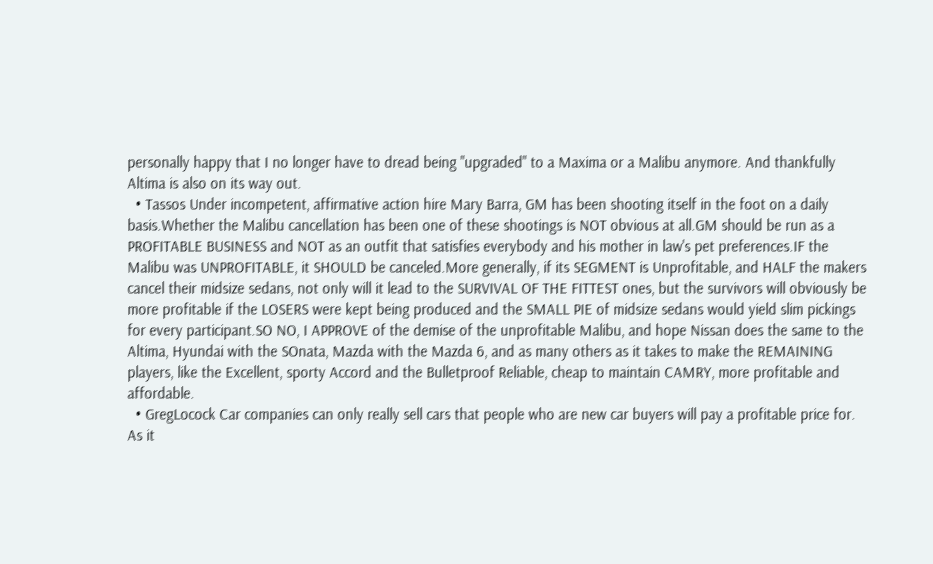personally happy that I no longer have to dread being "upgraded" to a Maxima or a Malibu anymore. And thankfully Altima is also on its way out.
  • Tassos Under incompetent, affirmative action hire Mary Barra, GM has been shooting itself in the foot on a daily basis.Whether the Malibu cancellation has been one of these shootings is NOT obvious at all.GM should be run as a PROFITABLE BUSINESS and NOT as an outfit that satisfies everybody and his mother in law's pet preferences.IF the Malibu was UNPROFITABLE, it SHOULD be canceled.More generally, if its SEGMENT is Unprofitable, and HALF the makers cancel their midsize sedans, not only will it lead to the SURVIVAL OF THE FITTEST ones, but the survivors will obviously be more profitable if the LOSERS were kept being produced and the SMALL PIE of midsize sedans would yield slim pickings for every participant.SO NO, I APPROVE of the demise of the unprofitable Malibu, and hope Nissan does the same to the Altima, Hyundai with the SOnata, Mazda with the Mazda 6, and as many others as it takes to make the REMAINING players, like the Excellent, sporty Accord and the Bulletproof Reliable, cheap to maintain CAMRY, more profitable and affordable.
  • GregLocock Car companies can only really sell cars that people who are new car buyers will pay a profitable price for. As it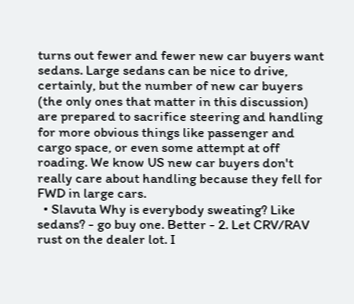turns out fewer and fewer new car buyers want sedans. Large sedans can be nice to drive, certainly, but the number of new car buyers (the only ones that matter in this discussion) are prepared to sacrifice steering and handling for more obvious things like passenger and cargo space, or even some attempt at off roading. We know US new car buyers don't really care about handling because they fell for FWD in large cars.
  • Slavuta Why is everybody sweating? Like sedans? - go buy one. Better - 2. Let CRV/RAV rust on the dealer lot. I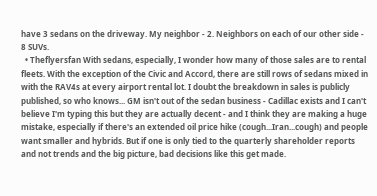have 3 sedans on the driveway. My neighbor - 2. Neighbors on each of our other side - 8 SUVs.
  • Theflyersfan With sedans, especially, I wonder how many of those sales are to rental fleets. With the exception of the Civic and Accord, there are still rows of sedans mixed in with the RAV4s at every airport rental lot. I doubt the breakdown in sales is publicly published, so who knows... GM isn't out of the sedan business - Cadillac exists and I can't believe I'm typing this but they are actually decent - and I think they are making a huge mistake, especially if there's an extended oil price hike (cough...Iran...cough) and people want smaller and hybrids. But if one is only tied to the quarterly shareholder reports and not trends and the big picture, bad decisions like this get made.